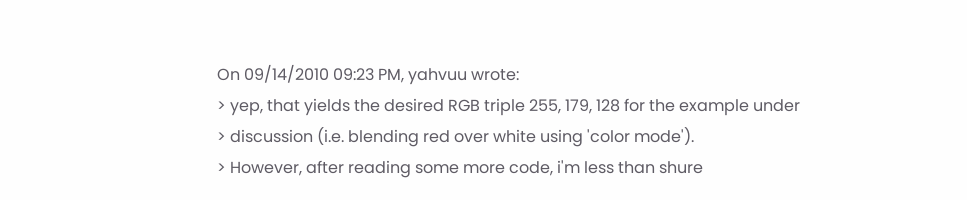On 09/14/2010 09:23 PM, yahvuu wrote:
> yep, that yields the desired RGB triple 255, 179, 128 for the example under
> discussion (i.e. blending red over white using 'color mode').
> However, after reading some more code, i'm less than shure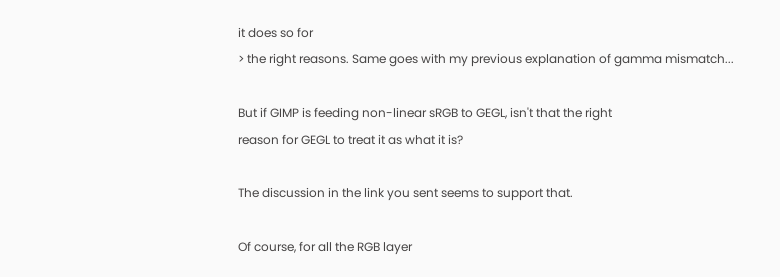it does so for
> the right reasons. Same goes with my previous explanation of gamma mismatch...

But if GIMP is feeding non-linear sRGB to GEGL, isn't that the right
reason for GEGL to treat it as what it is?

The discussion in the link you sent seems to support that.

Of course, for all the RGB layer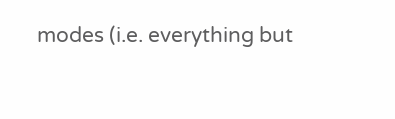modes (i.e. everything but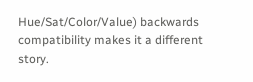Hue/Sat/Color/Value) backwards compatibility makes it a different story.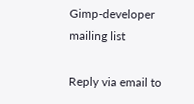Gimp-developer mailing list

Reply via email to